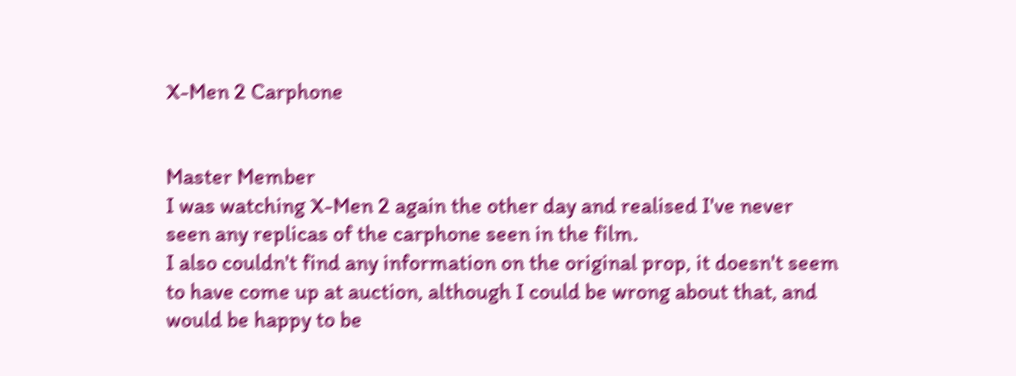X-Men 2 Carphone


Master Member
I was watching X-Men 2 again the other day and realised I've never seen any replicas of the carphone seen in the film.
I also couldn't find any information on the original prop, it doesn't seem to have come up at auction, although I could be wrong about that, and would be happy to be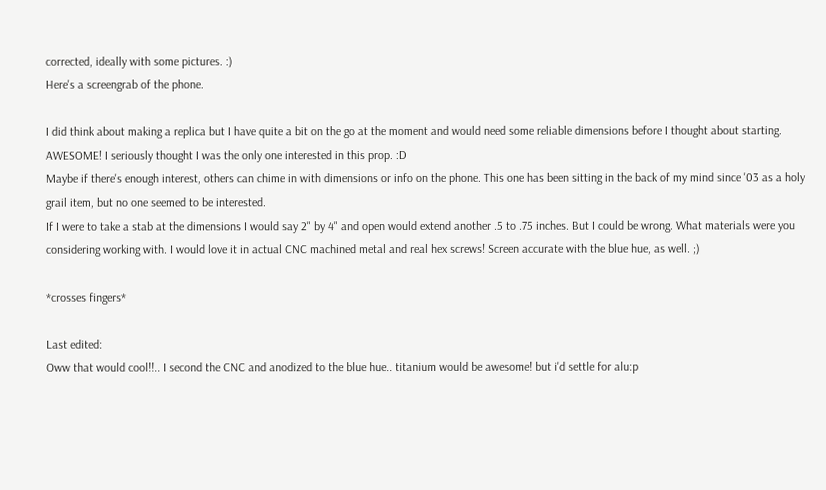corrected, ideally with some pictures. :)
Here's a screengrab of the phone.

I did think about making a replica but I have quite a bit on the go at the moment and would need some reliable dimensions before I thought about starting.
AWESOME! I seriously thought I was the only one interested in this prop. :D
Maybe if there's enough interest, others can chime in with dimensions or info on the phone. This one has been sitting in the back of my mind since '03 as a holy grail item, but no one seemed to be interested.
If I were to take a stab at the dimensions I would say 2" by 4" and open would extend another .5 to .75 inches. But I could be wrong. What materials were you considering working with. I would love it in actual CNC machined metal and real hex screws! Screen accurate with the blue hue, as well. ;)

*crosses fingers*

Last edited:
Oww that would cool!!.. I second the CNC and anodized to the blue hue.. titanium would be awesome! but i'd settle for alu:p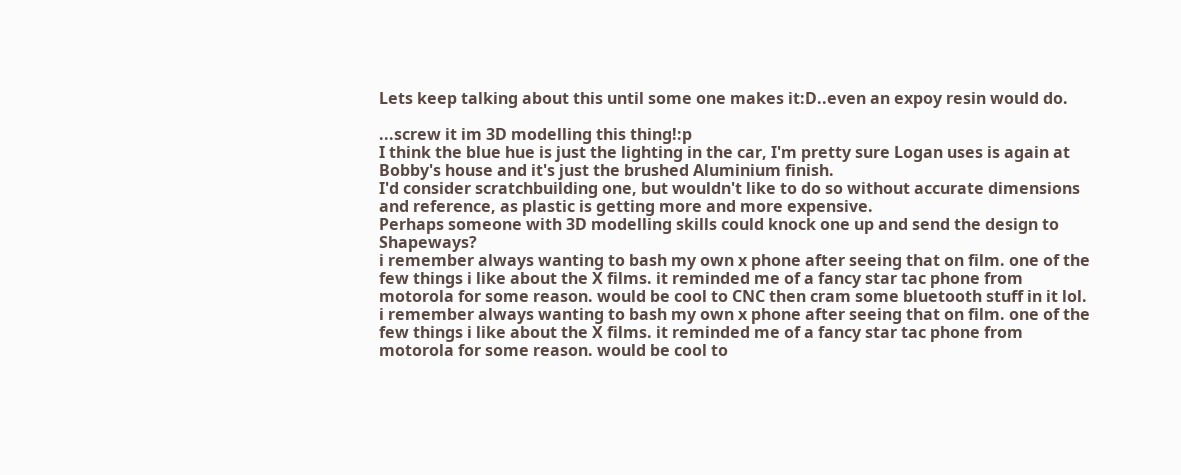Lets keep talking about this until some one makes it:D..even an expoy resin would do.

...screw it im 3D modelling this thing!:p
I think the blue hue is just the lighting in the car, I'm pretty sure Logan uses is again at Bobby's house and it's just the brushed Aluminium finish.
I'd consider scratchbuilding one, but wouldn't like to do so without accurate dimensions and reference, as plastic is getting more and more expensive.
Perhaps someone with 3D modelling skills could knock one up and send the design to Shapeways?
i remember always wanting to bash my own x phone after seeing that on film. one of the few things i like about the X films. it reminded me of a fancy star tac phone from motorola for some reason. would be cool to CNC then cram some bluetooth stuff in it lol.
i remember always wanting to bash my own x phone after seeing that on film. one of the few things i like about the X films. it reminded me of a fancy star tac phone from motorola for some reason. would be cool to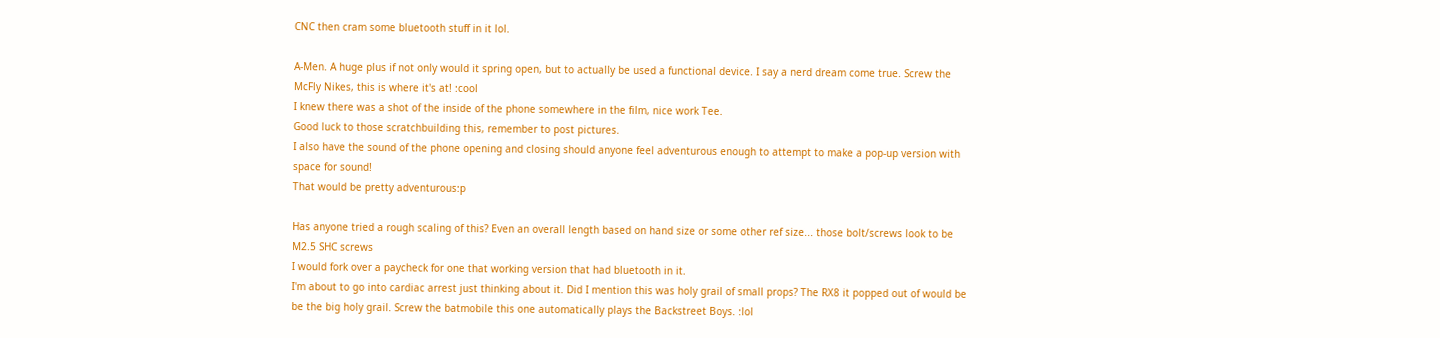CNC then cram some bluetooth stuff in it lol.

A-Men. A huge plus if not only would it spring open, but to actually be used a functional device. I say a nerd dream come true. Screw the McFly Nikes, this is where it's at! :cool
I knew there was a shot of the inside of the phone somewhere in the film, nice work Tee.
Good luck to those scratchbuilding this, remember to post pictures.
I also have the sound of the phone opening and closing should anyone feel adventurous enough to attempt to make a pop-up version with space for sound!
That would be pretty adventurous:p

Has anyone tried a rough scaling of this? Even an overall length based on hand size or some other ref size... those bolt/screws look to be M2.5 SHC screws
I would fork over a paycheck for one that working version that had bluetooth in it.
I'm about to go into cardiac arrest just thinking about it. Did I mention this was holy grail of small props? The RX8 it popped out of would be be the big holy grail. Screw the batmobile this one automatically plays the Backstreet Boys. :lol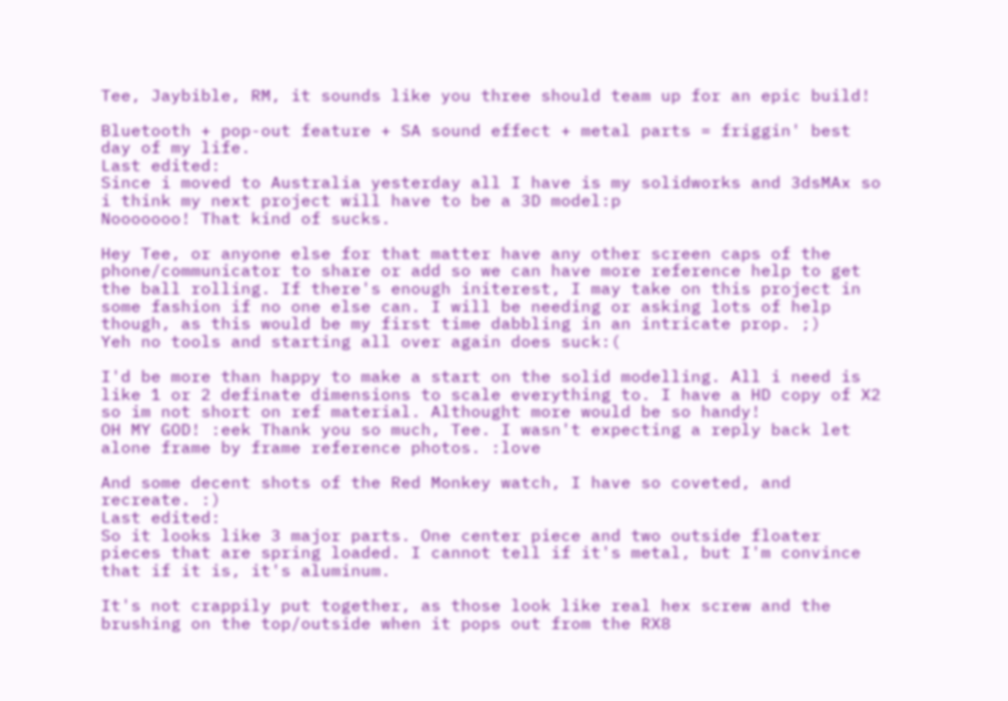Tee, Jaybible, RM, it sounds like you three should team up for an epic build!

Bluetooth + pop-out feature + SA sound effect + metal parts = friggin' best day of my life.
Last edited:
Since i moved to Australia yesterday all I have is my solidworks and 3dsMAx so i think my next project will have to be a 3D model:p
Nooooooo! That kind of sucks.

Hey Tee, or anyone else for that matter have any other screen caps of the phone/communicator to share or add so we can have more reference help to get the ball rolling. If there's enough initerest, I may take on this project in some fashion if no one else can. I will be needing or asking lots of help though, as this would be my first time dabbling in an intricate prop. ;)
Yeh no tools and starting all over again does suck:(

I'd be more than happy to make a start on the solid modelling. All i need is like 1 or 2 definate dimensions to scale everything to. I have a HD copy of X2 so im not short on ref material. Althought more would be so handy!
OH MY GOD! :eek Thank you so much, Tee. I wasn't expecting a reply back let alone frame by frame reference photos. :love

And some decent shots of the Red Monkey watch, I have so coveted, and recreate. :)
Last edited:
So it looks like 3 major parts. One center piece and two outside floater pieces that are spring loaded. I cannot tell if it's metal, but I'm convince that if it is, it's aluminum.

It's not crappily put together, as those look like real hex screw and the brushing on the top/outside when it pops out from the RX8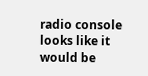radio console looks like it would be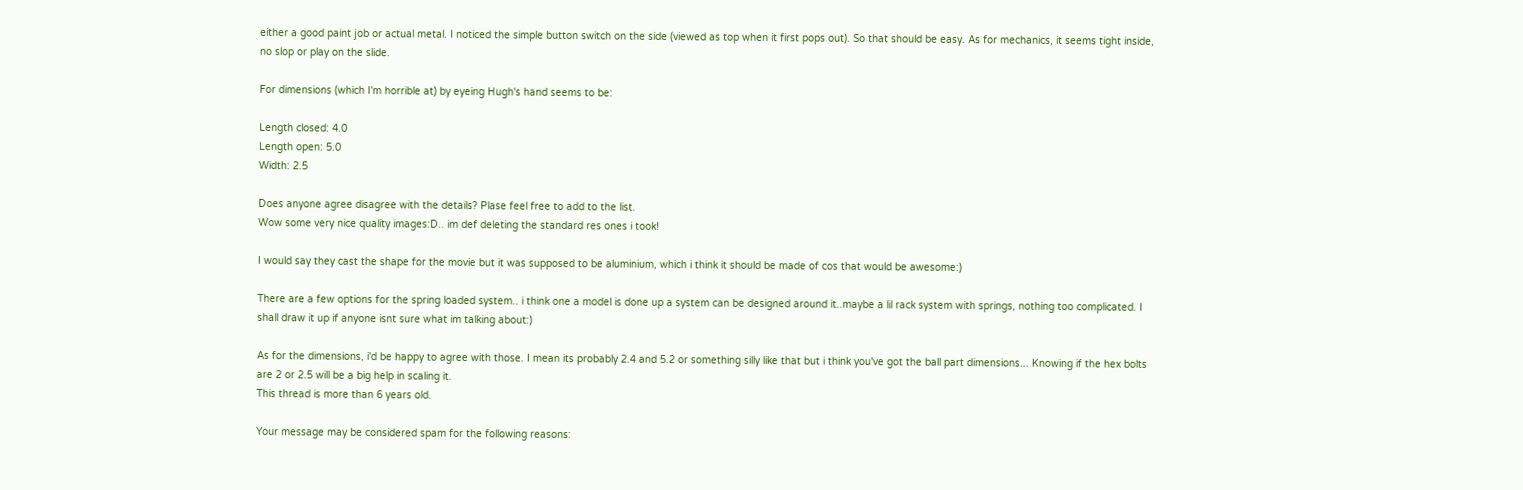either a good paint job or actual metal. I noticed the simple button switch on the side (viewed as top when it first pops out). So that should be easy. As for mechanics, it seems tight inside, no slop or play on the slide.

For dimensions (which I'm horrible at) by eyeing Hugh's hand seems to be:

Length closed: 4.0
Length open: 5.0
Width: 2.5

Does anyone agree disagree with the details? Plase feel free to add to the list.
Wow some very nice quality images:D.. im def deleting the standard res ones i took!

I would say they cast the shape for the movie but it was supposed to be aluminium, which i think it should be made of cos that would be awesome:)

There are a few options for the spring loaded system.. i think one a model is done up a system can be designed around it..maybe a lil rack system with springs, nothing too complicated. I shall draw it up if anyone isnt sure what im talking about:)

As for the dimensions, i'd be happy to agree with those. I mean its probably 2.4 and 5.2 or something silly like that but i think you've got the ball part dimensions... Knowing if the hex bolts are 2 or 2.5 will be a big help in scaling it.
This thread is more than 6 years old.

Your message may be considered spam for the following reasons: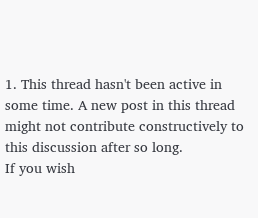1. This thread hasn't been active in some time. A new post in this thread might not contribute constructively to this discussion after so long.
If you wish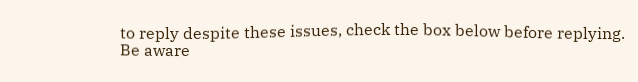to reply despite these issues, check the box below before replying.
Be aware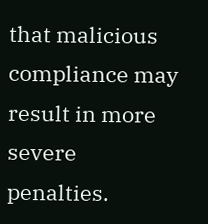that malicious compliance may result in more severe penalties.